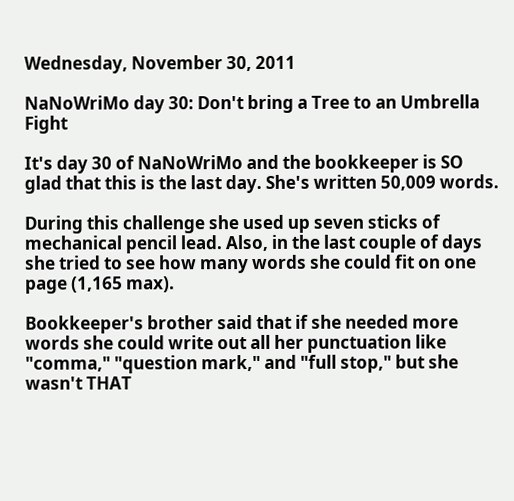Wednesday, November 30, 2011

NaNoWriMo day 30: Don't bring a Tree to an Umbrella Fight

It's day 30 of NaNoWriMo and the bookkeeper is SO glad that this is the last day. She's written 50,009 words.

During this challenge she used up seven sticks of mechanical pencil lead. Also, in the last couple of days she tried to see how many words she could fit on one page (1,165 max).

Bookkeeper's brother said that if she needed more words she could write out all her punctuation like "comma," "question mark," and "full stop," but she wasn't THAT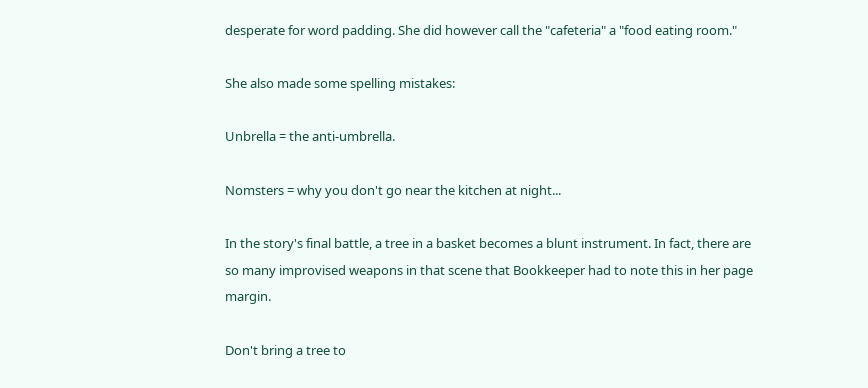desperate for word padding. She did however call the "cafeteria" a "food eating room."

She also made some spelling mistakes:

Unbrella = the anti-umbrella.

Nomsters = why you don't go near the kitchen at night...

In the story's final battle, a tree in a basket becomes a blunt instrument. In fact, there are so many improvised weapons in that scene that Bookkeeper had to note this in her page margin.

Don't bring a tree to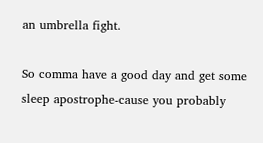an umbrella fight.

So comma have a good day and get some sleep apostrophe-cause you probably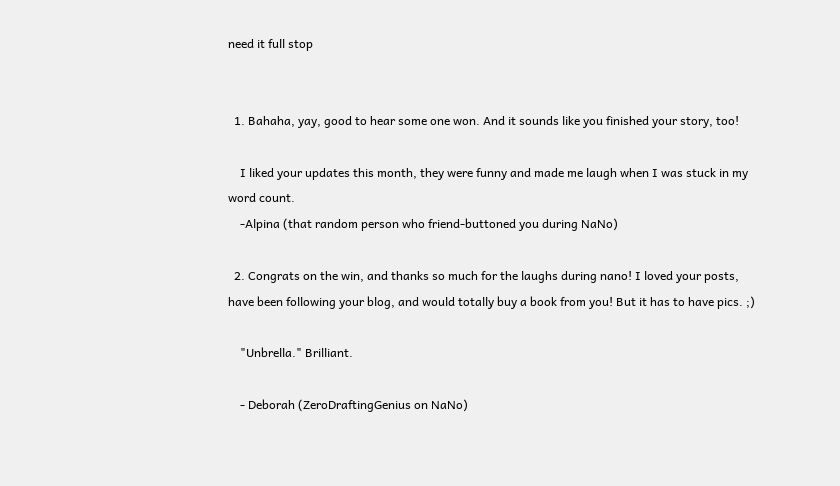need it full stop


  1. Bahaha, yay, good to hear some one won. And it sounds like you finished your story, too!

    I liked your updates this month, they were funny and made me laugh when I was stuck in my word count.
    -Alpina (that random person who friend-buttoned you during NaNo)

  2. Congrats on the win, and thanks so much for the laughs during nano! I loved your posts, have been following your blog, and would totally buy a book from you! But it has to have pics. ;)

    "Unbrella." Brilliant.

    - Deborah (ZeroDraftingGenius on NaNo)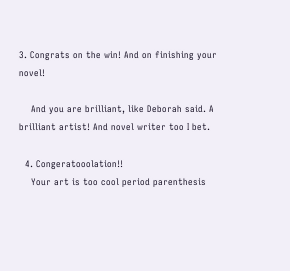3. Congrats on the win! And on finishing your novel!

    And you are brilliant, like Deborah said. A brilliant artist! And novel writer too I bet.

  4. Congeratooolation!!
    Your art is too cool period parenthesis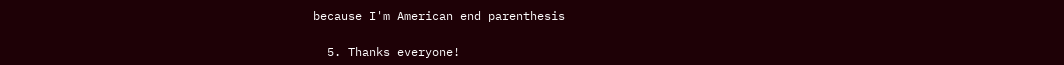because I'm American end parenthesis

  5. Thanks everyone!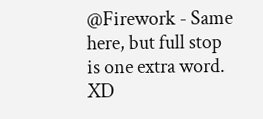@Firework - Same here, but full stop is one extra word. XD